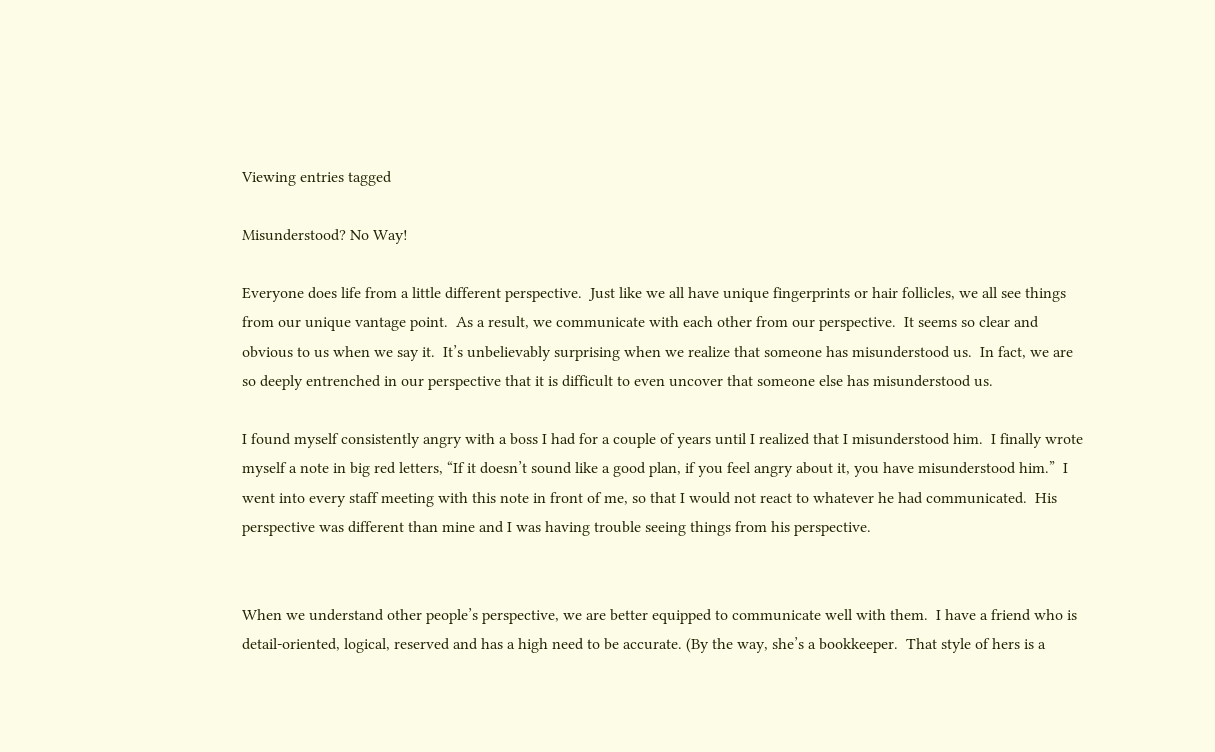Viewing entries tagged

Misunderstood? No Way!

Everyone does life from a little different perspective.  Just like we all have unique fingerprints or hair follicles, we all see things from our unique vantage point.  As a result, we communicate with each other from our perspective.  It seems so clear and obvious to us when we say it.  It’s unbelievably surprising when we realize that someone has misunderstood us.  In fact, we are so deeply entrenched in our perspective that it is difficult to even uncover that someone else has misunderstood us.

I found myself consistently angry with a boss I had for a couple of years until I realized that I misunderstood him.  I finally wrote myself a note in big red letters, “If it doesn’t sound like a good plan, if you feel angry about it, you have misunderstood him.”  I went into every staff meeting with this note in front of me, so that I would not react to whatever he had communicated.  His perspective was different than mine and I was having trouble seeing things from his perspective.


When we understand other people’s perspective, we are better equipped to communicate well with them.  I have a friend who is detail-oriented, logical, reserved and has a high need to be accurate. (By the way, she’s a bookkeeper.  That style of hers is a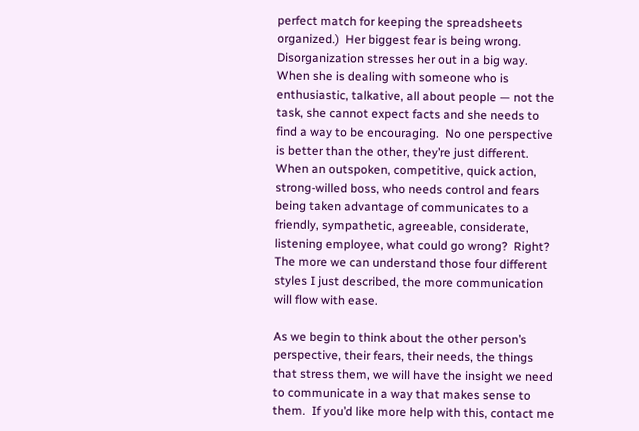perfect match for keeping the spreadsheets organized.)  Her biggest fear is being wrong.  Disorganization stresses her out in a big way.  When she is dealing with someone who is enthusiastic, talkative, all about people — not the task, she cannot expect facts and she needs to find a way to be encouraging.  No one perspective is better than the other, they’re just different.  When an outspoken, competitive, quick action, strong-willed boss, who needs control and fears being taken advantage of communicates to a friendly, sympathetic, agreeable, considerate, listening employee, what could go wrong?  Right?  The more we can understand those four different styles I just described, the more communication will flow with ease.

As we begin to think about the other person’s perspective, their fears, their needs, the things that stress them, we will have the insight we need to communicate in a way that makes sense to them.  If you’d like more help with this, contact me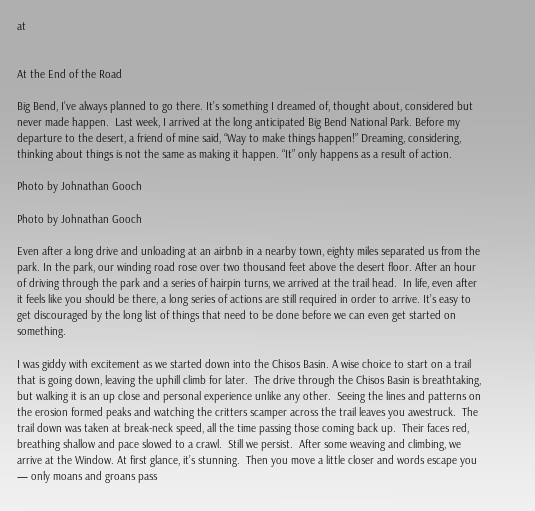at


At the End of the Road

Big Bend, I’ve always planned to go there. It’s something I dreamed of, thought about, considered but never made happen.  Last week, I arrived at the long anticipated Big Bend National Park. Before my departure to the desert, a friend of mine said, “Way to make things happen!” Dreaming, considering, thinking about things is not the same as making it happen. “It” only happens as a result of action.

Photo by Johnathan Gooch

Photo by Johnathan Gooch

Even after a long drive and unloading at an airbnb in a nearby town, eighty miles separated us from the park. In the park, our winding road rose over two thousand feet above the desert floor. After an hour of driving through the park and a series of hairpin turns, we arrived at the trail head.  In life, even after it feels like you should be there, a long series of actions are still required in order to arrive. It’s easy to get discouraged by the long list of things that need to be done before we can even get started on something.

I was giddy with excitement as we started down into the Chisos Basin. A wise choice to start on a trail that is going down, leaving the uphill climb for later.  The drive through the Chisos Basin is breathtaking, but walking it is an up close and personal experience unlike any other.  Seeing the lines and patterns on the erosion formed peaks and watching the critters scamper across the trail leaves you awestruck.  The trail down was taken at break-neck speed, all the time passing those coming back up.  Their faces red, breathing shallow and pace slowed to a crawl.  Still we persist.  After some weaving and climbing, we arrive at the Window. At first glance, it’s stunning.  Then you move a little closer and words escape you — only moans and groans pass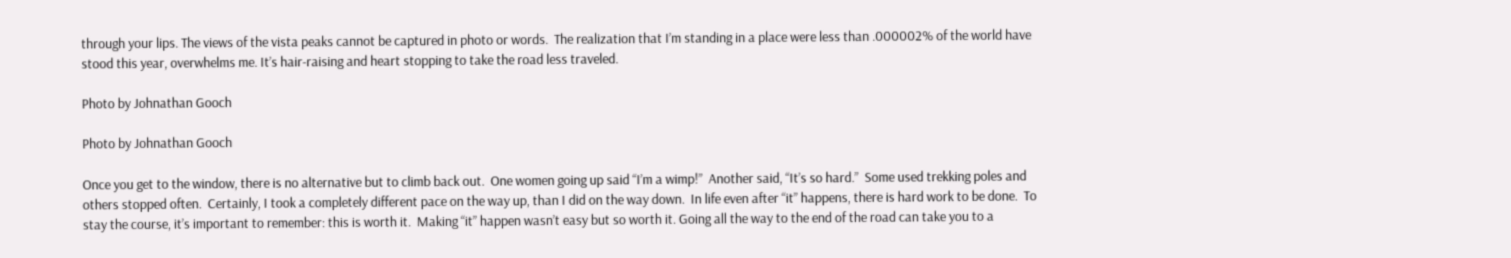through your lips. The views of the vista peaks cannot be captured in photo or words.  The realization that I’m standing in a place were less than .000002% of the world have stood this year, overwhelms me. It’s hair-raising and heart stopping to take the road less traveled.

Photo by Johnathan Gooch

Photo by Johnathan Gooch

Once you get to the window, there is no alternative but to climb back out.  One women going up said “I’m a wimp!”  Another said, “It’s so hard.”  Some used trekking poles and others stopped often.  Certainly, I took a completely different pace on the way up, than I did on the way down.  In life even after “it” happens, there is hard work to be done.  To stay the course, it’s important to remember: this is worth it.  Making “it” happen wasn’t easy but so worth it. Going all the way to the end of the road can take you to a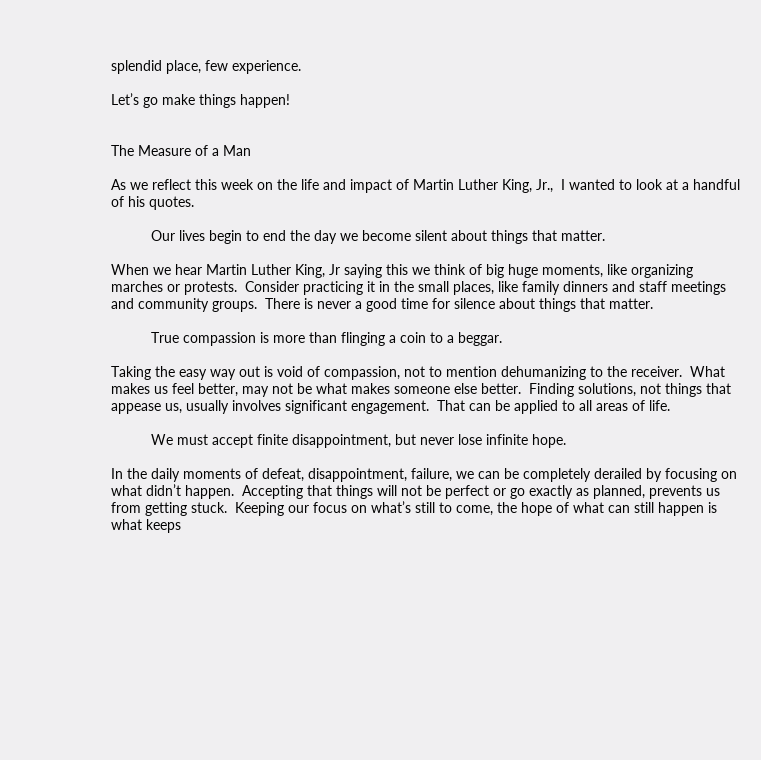splendid place, few experience.

Let’s go make things happen!


The Measure of a Man

As we reflect this week on the life and impact of Martin Luther King, Jr.,  I wanted to look at a handful of his quotes.

          Our lives begin to end the day we become silent about things that matter.

When we hear Martin Luther King, Jr saying this we think of big huge moments, like organizing marches or protests.  Consider practicing it in the small places, like family dinners and staff meetings and community groups.  There is never a good time for silence about things that matter.

          True compassion is more than flinging a coin to a beggar.

Taking the easy way out is void of compassion, not to mention dehumanizing to the receiver.  What makes us feel better, may not be what makes someone else better.  Finding solutions, not things that appease us, usually involves significant engagement.  That can be applied to all areas of life.

          We must accept finite disappointment, but never lose infinite hope.

In the daily moments of defeat, disappointment, failure, we can be completely derailed by focusing on what didn’t happen.  Accepting that things will not be perfect or go exactly as planned, prevents us from getting stuck.  Keeping our focus on what’s still to come, the hope of what can still happen is what keeps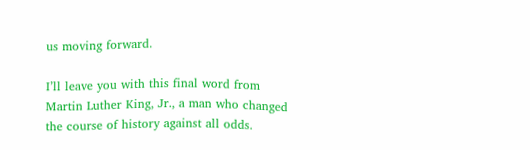us moving forward.

I’ll leave you with this final word from Martin Luther King, Jr., a man who changed the course of history against all odds.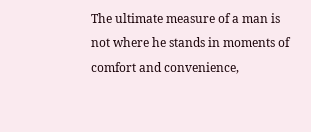The ultimate measure of a man is not where he stands in moments of comfort and convenience,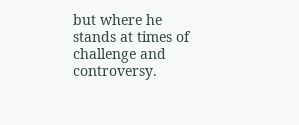but where he stands at times of challenge and controversy.